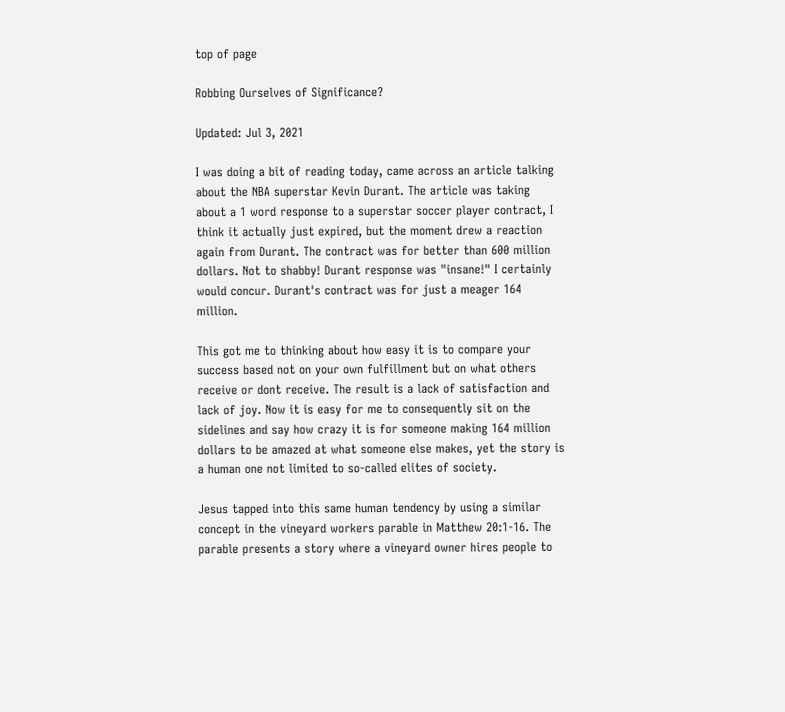top of page

Robbing Ourselves of Significance?

Updated: Jul 3, 2021

I was doing a bit of reading today, came across an article talking about the NBA superstar Kevin Durant. The article was taking about a 1 word response to a superstar soccer player contract, I think it actually just expired, but the moment drew a reaction again from Durant. The contract was for better than 600 million dollars. Not to shabby! Durant response was "insane!" I certainly would concur. Durant's contract was for just a meager 164 million.

This got me to thinking about how easy it is to compare your success based not on your own fulfillment but on what others receive or dont receive. The result is a lack of satisfaction and lack of joy. Now it is easy for me to consequently sit on the sidelines and say how crazy it is for someone making 164 million dollars to be amazed at what someone else makes, yet the story is a human one not limited to so-called elites of society.

Jesus tapped into this same human tendency by using a similar concept in the vineyard workers parable in Matthew 20:1-16. The parable presents a story where a vineyard owner hires people to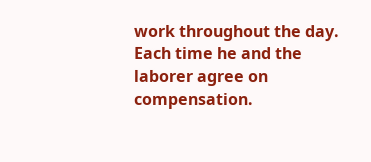work throughout the day. Each time he and the laborer agree on compensation.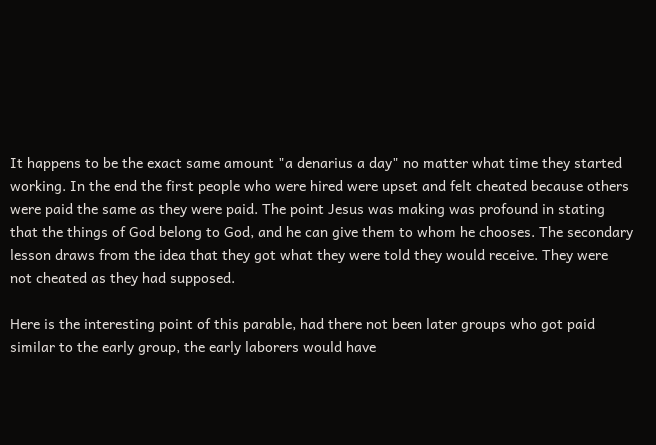It happens to be the exact same amount "a denarius a day" no matter what time they started working. In the end the first people who were hired were upset and felt cheated because others were paid the same as they were paid. The point Jesus was making was profound in stating that the things of God belong to God, and he can give them to whom he chooses. The secondary lesson draws from the idea that they got what they were told they would receive. They were not cheated as they had supposed.

Here is the interesting point of this parable, had there not been later groups who got paid similar to the early group, the early laborers would have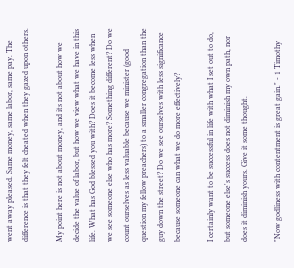went away pleased. Same money, same labor, same pay. The difference is that they felt cheated when they gazed upon others.

My point here is not about money, and its not about how we decide the value of labor, but how we view what we have in this life. What has God blessed you with? Does it become less when we see someone else who has more? Something different? Do we count ourselves as less valuable because we minister (good question my fellow preachers) to a smaller congregation than the guy down the street? Do we see ourselves with less significance because someone can what we do more effectively?

I certainly want to be successful in life with what I set out to do, but someone else's success does not diminish my own path, nor does it diminish yours. Give it some thought.

"Now godliness with contentment is great gain." - 1 Timothy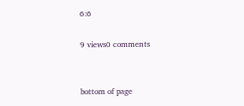6:6

9 views0 comments


bottom of page